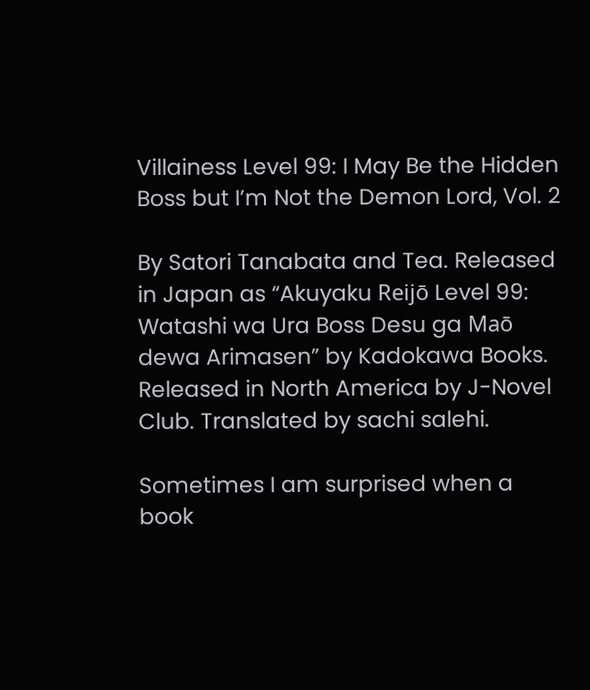Villainess Level 99: I May Be the Hidden Boss but I’m Not the Demon Lord, Vol. 2

By Satori Tanabata and Tea. Released in Japan as “Akuyaku Reijō Level 99: Watashi wa Ura Boss Desu ga Maō dewa Arimasen” by Kadokawa Books. Released in North America by J-Novel Club. Translated by sachi salehi.

Sometimes I am surprised when a book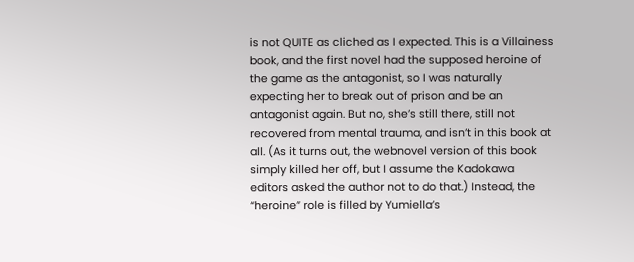is not QUITE as cliched as I expected. This is a Villainess book, and the first novel had the supposed heroine of the game as the antagonist, so I was naturally expecting her to break out of prison and be an antagonist again. But no, she’s still there, still not recovered from mental trauma, and isn’t in this book at all. (As it turns out, the webnovel version of this book simply killed her off, but I assume the Kadokawa editors asked the author not to do that.) Instead, the “heroine” role is filled by Yumiella’s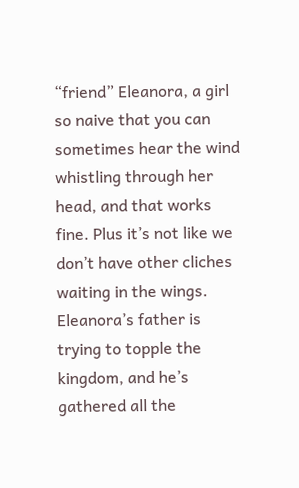“friend” Eleanora, a girl so naive that you can sometimes hear the wind whistling through her head, and that works fine. Plus it’s not like we don’t have other cliches waiting in the wings. Eleanora’s father is trying to topple the kingdom, and he’s gathered all the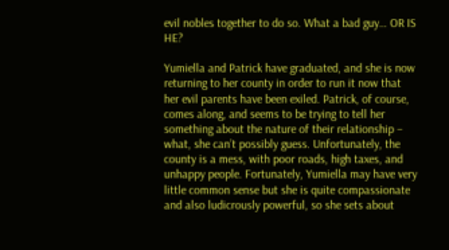evil nobles together to do so. What a bad guy… OR IS HE?

Yumiella and Patrick have graduated, and she is now returning to her county in order to run it now that her evil parents have been exiled. Patrick, of course, comes along, and seems to be trying to tell her something about the nature of their relationship – what, she can’t possibly guess. Unfortunately, the county is a mess, with poor roads, high taxes, and unhappy people. Fortunately, Yumiella may have very little common sense but she is quite compassionate and also ludicrously powerful, so she sets about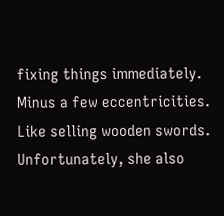fixing things immediately. Minus a few eccentricities. Like selling wooden swords. Unfortunately, she also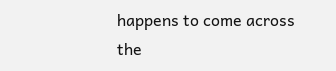happens to come across the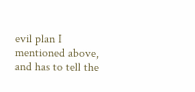evil plan I mentioned above, and has to tell the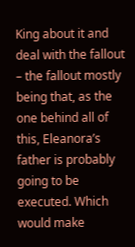King about it and deal with the fallout – the fallout mostly being that, as the one behind all of this, Eleanora’s father is probably going to be executed. Which would make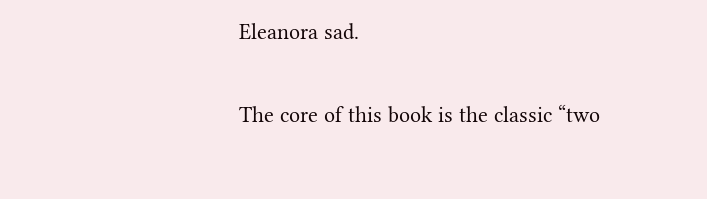Eleanora sad.

The core of this book is the classic “two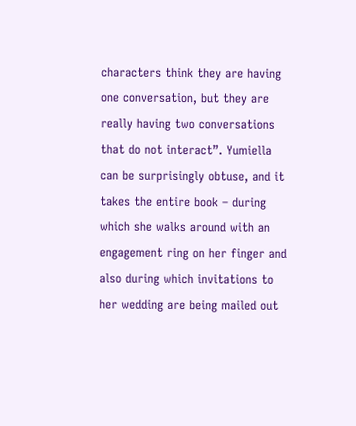characters think they are having one conversation, but they are really having two conversations that do not interact”. Yumiella can be surprisingly obtuse, and it takes the entire book – during which she walks around with an engagement ring on her finger and also during which invitations to her wedding are being mailed out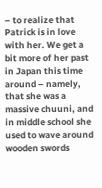– to realize that Patrick is in love with her. We get a bit more of her past in Japan this time around – namely, that she was a massive chuuni, and in middle school she used to wave around wooden swords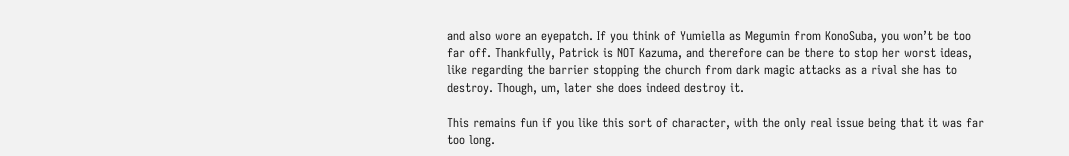and also wore an eyepatch. If you think of Yumiella as Megumin from KonoSuba, you won’t be too far off. Thankfully, Patrick is NOT Kazuma, and therefore can be there to stop her worst ideas, like regarding the barrier stopping the church from dark magic attacks as a rival she has to destroy. Though, um, later she does indeed destroy it.

This remains fun if you like this sort of character, with the only real issue being that it was far too long.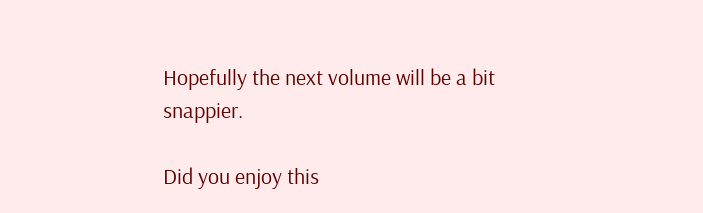Hopefully the next volume will be a bit snappier.

Did you enjoy this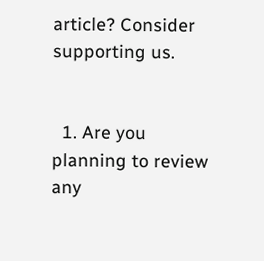article? Consider supporting us.


  1. Are you planning to review any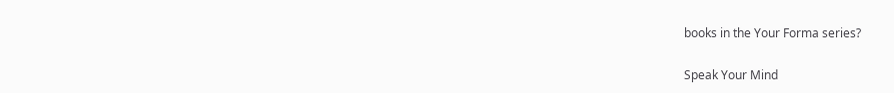books in the Your Forma series?

Speak Your Mind